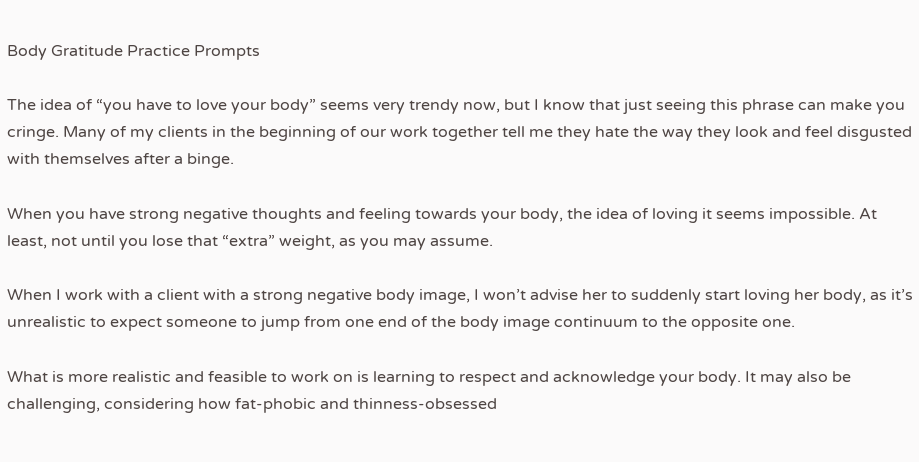Body Gratitude Practice Prompts

The idea of “you have to love your body” seems very trendy now, but I know that just seeing this phrase can make you cringe. Many of my clients in the beginning of our work together tell me they hate the way they look and feel disgusted with themselves after a binge.

When you have strong negative thoughts and feeling towards your body, the idea of loving it seems impossible. At least, not until you lose that “extra” weight, as you may assume.

When I work with a client with a strong negative body image, I won’t advise her to suddenly start loving her body, as it’s unrealistic to expect someone to jump from one end of the body image continuum to the opposite one.

What is more realistic and feasible to work on is learning to respect and acknowledge your body. It may also be challenging, considering how fat-phobic and thinness-obsessed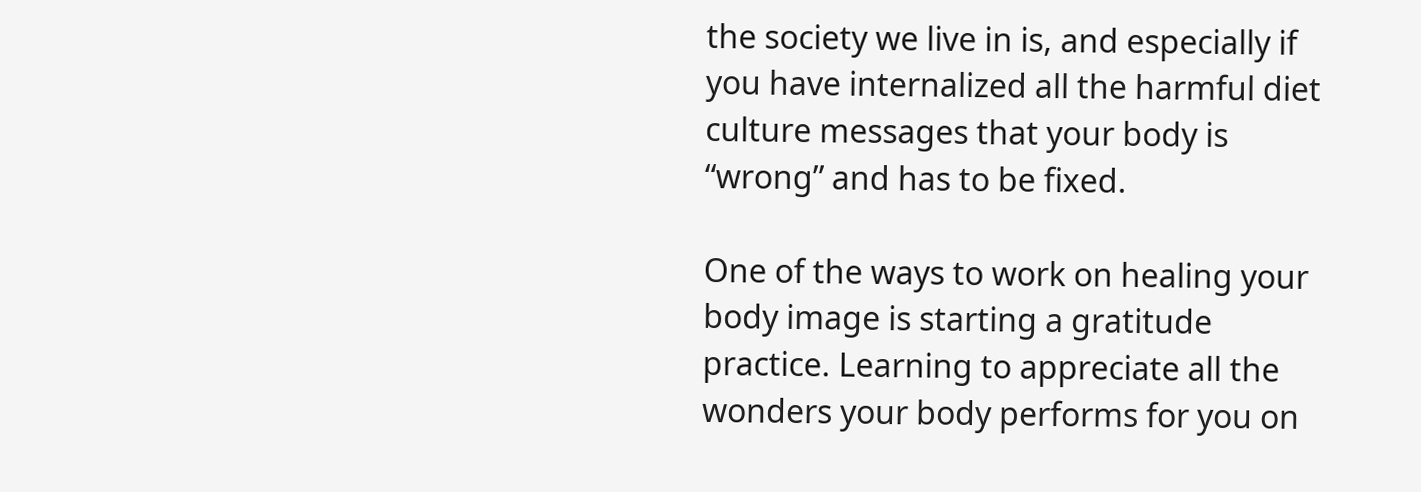the society we live in is, and especially if you have internalized all the harmful diet culture messages that your body is “wrong” and has to be fixed.

One of the ways to work on healing your body image is starting a gratitude practice. Learning to appreciate all the wonders your body performs for you on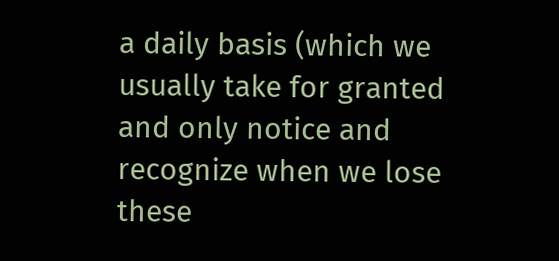a daily basis (which we usually take for granted and only notice and recognize when we lose these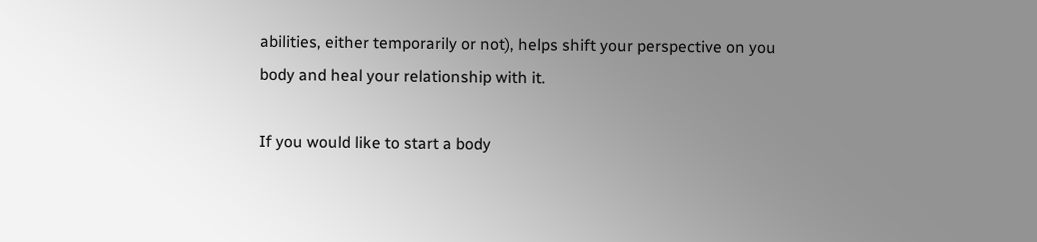abilities, either temporarily or not), helps shift your perspective on you body and heal your relationship with it.

If you would like to start a body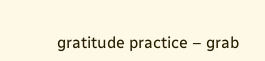gratitude practice – grab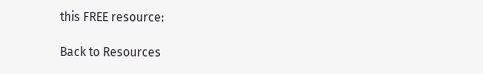this FREE resource:

Back to Resources